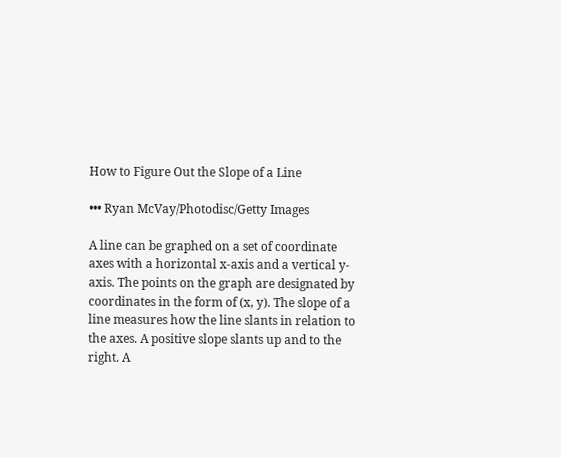How to Figure Out the Slope of a Line

••• Ryan McVay/Photodisc/Getty Images

A line can be graphed on a set of coordinate axes with a horizontal x-axis and a vertical y-axis. The points on the graph are designated by coordinates in the form of (x, y). The slope of a line measures how the line slants in relation to the axes. A positive slope slants up and to the right. A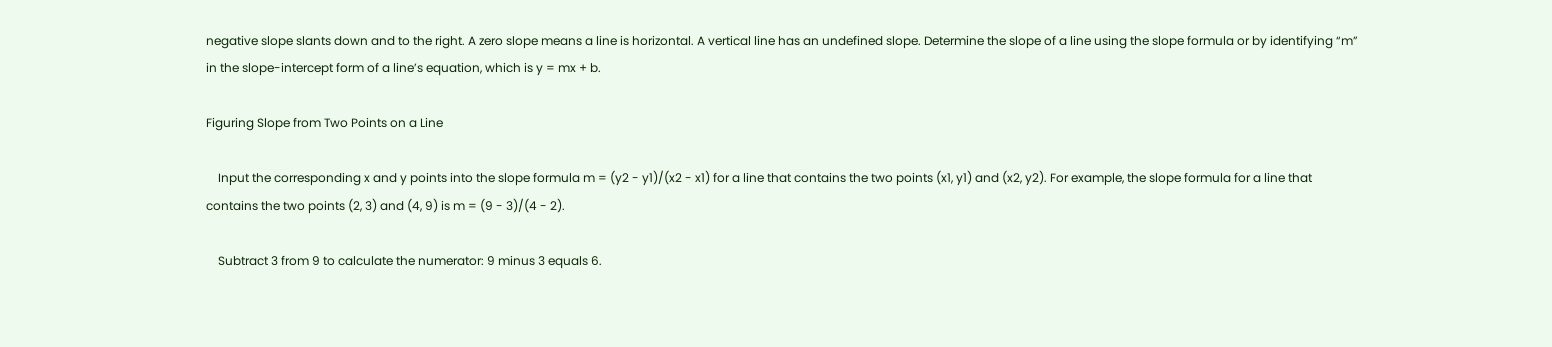negative slope slants down and to the right. A zero slope means a line is horizontal. A vertical line has an undefined slope. Determine the slope of a line using the slope formula or by identifying “m” in the slope-intercept form of a line’s equation, which is y = mx + b.

Figuring Slope from Two Points on a Line

    Input the corresponding x and y points into the slope formula m = (y2 - y1)/(x2 - x1) for a line that contains the two points (x1, y1) and (x2, y2). For example, the slope formula for a line that contains the two points (2, 3) and (4, 9) is m = (9 - 3)/(4 - 2).

    Subtract 3 from 9 to calculate the numerator: 9 minus 3 equals 6.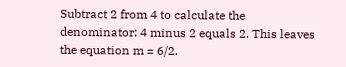Subtract 2 from 4 to calculate the denominator: 4 minus 2 equals 2. This leaves the equation m = 6/2.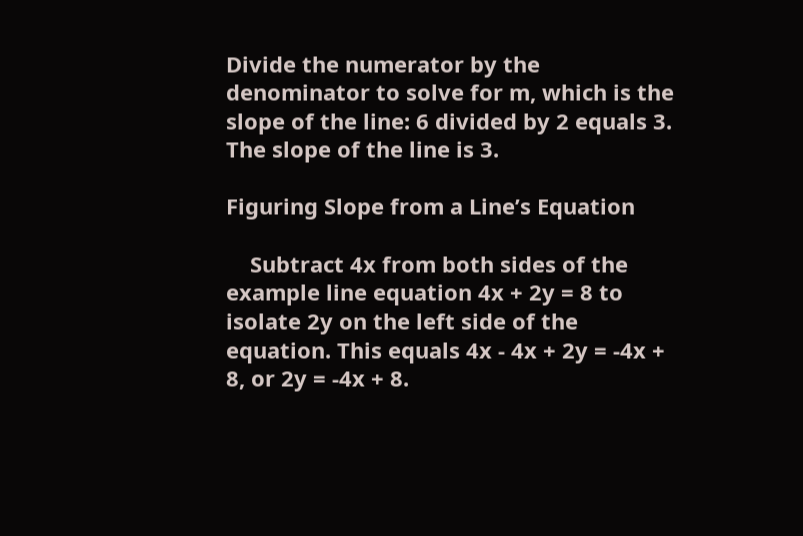Divide the numerator by the denominator to solve for m, which is the slope of the line: 6 divided by 2 equals 3. The slope of the line is 3.

Figuring Slope from a Line’s Equation

    Subtract 4x from both sides of the example line equation 4x + 2y = 8 to isolate 2y on the left side of the equation. This equals 4x - 4x + 2y = -4x + 8, or 2y = -4x + 8.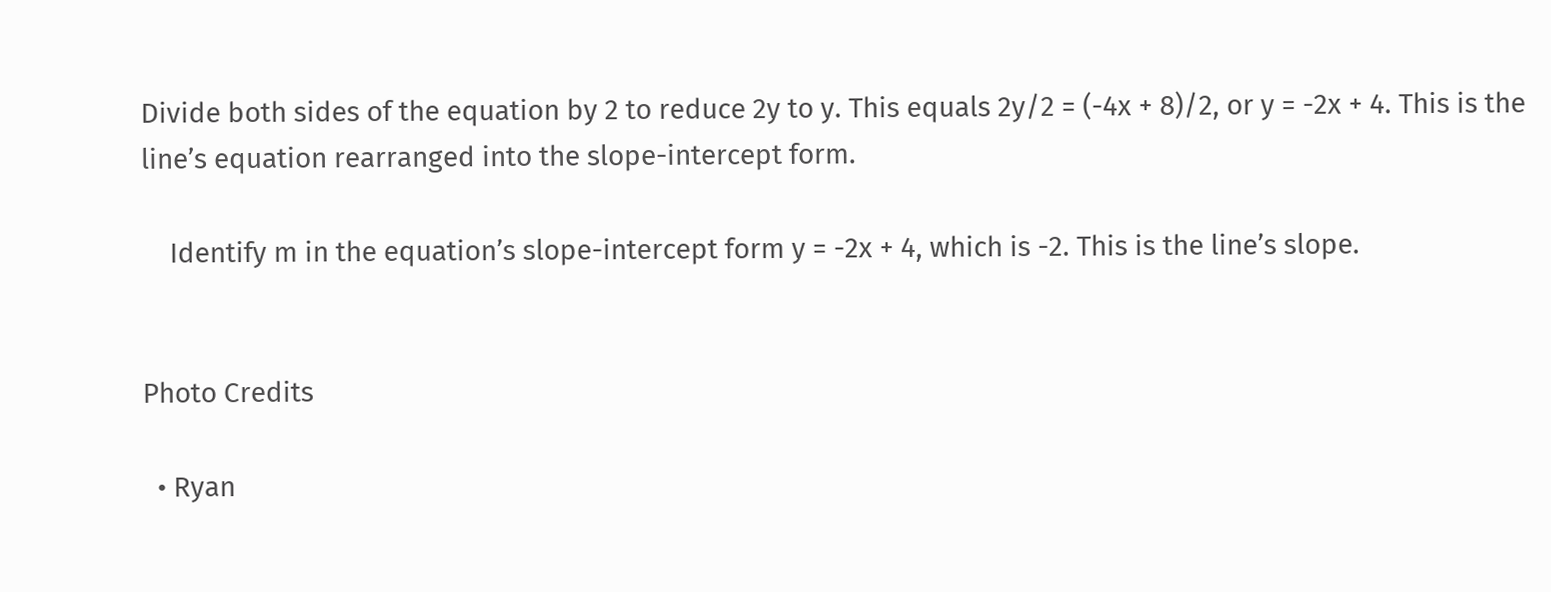Divide both sides of the equation by 2 to reduce 2y to y. This equals 2y/2 = (-4x + 8)/2, or y = -2x + 4. This is the line’s equation rearranged into the slope-intercept form.

    Identify m in the equation’s slope-intercept form y = -2x + 4, which is -2. This is the line’s slope.


Photo Credits

  • Ryan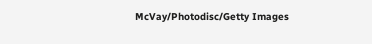McVay/Photodisc/Getty Images